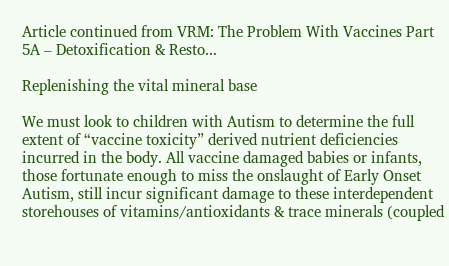Article continued from VRM: The Problem With Vaccines Part 5A – Detoxification & Resto...

Replenishing the vital mineral base

We must look to children with Autism to determine the full extent of “vaccine toxicity” derived nutrient deficiencies incurred in the body. All vaccine damaged babies or infants, those fortunate enough to miss the onslaught of Early Onset Autism, still incur significant damage to these interdependent storehouses of vitamins/antioxidants & trace minerals (coupled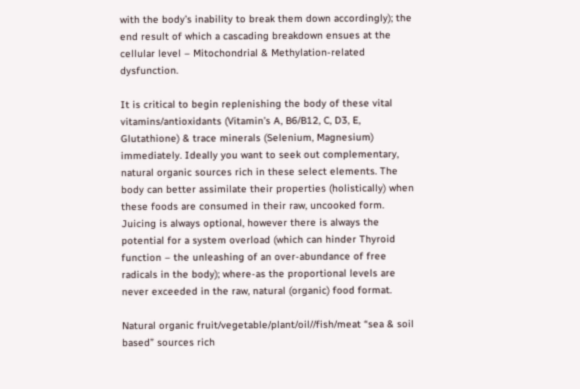with the body’s inability to break them down accordingly); the end result of which a cascading breakdown ensues at the cellular level – Mitochondrial & Methylation-related dysfunction.

It is critical to begin replenishing the body of these vital vitamins/antioxidants (Vitamin’s A, B6/B12, C, D3, E, Glutathione) & trace minerals (Selenium, Magnesium) immediately. Ideally you want to seek out complementary, natural organic sources rich in these select elements. The body can better assimilate their properties (holistically) when these foods are consumed in their raw, uncooked form. Juicing is always optional, however there is always the potential for a system overload (which can hinder Thyroid function – the unleashing of an over-abundance of free radicals in the body); where-as the proportional levels are never exceeded in the raw, natural (organic) food format.

Natural organic fruit/vegetable/plant/oil//fish/meat “sea & soil based” sources rich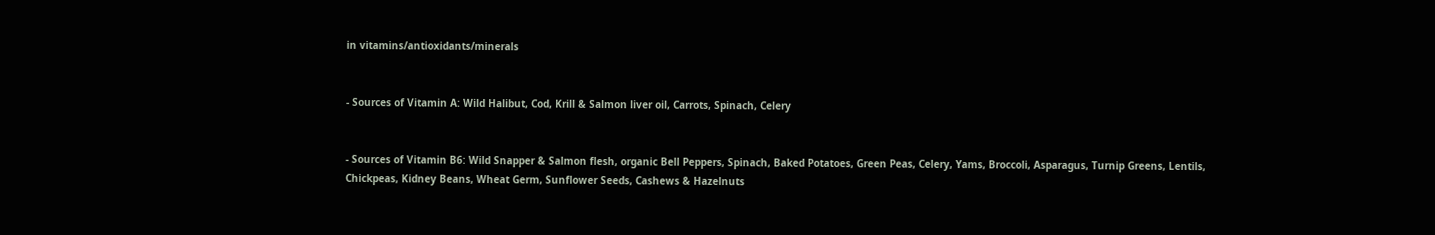in vitamins/antioxidants/minerals


- Sources of Vitamin A: Wild Halibut, Cod, Krill & Salmon liver oil, Carrots, Spinach, Celery


- Sources of Vitamin B6: Wild Snapper & Salmon flesh, organic Bell Peppers, Spinach, Baked Potatoes, Green Peas, Celery, Yams, Broccoli, Asparagus, Turnip Greens, Lentils, Chickpeas, Kidney Beans, Wheat Germ, Sunflower Seeds, Cashews & Hazelnuts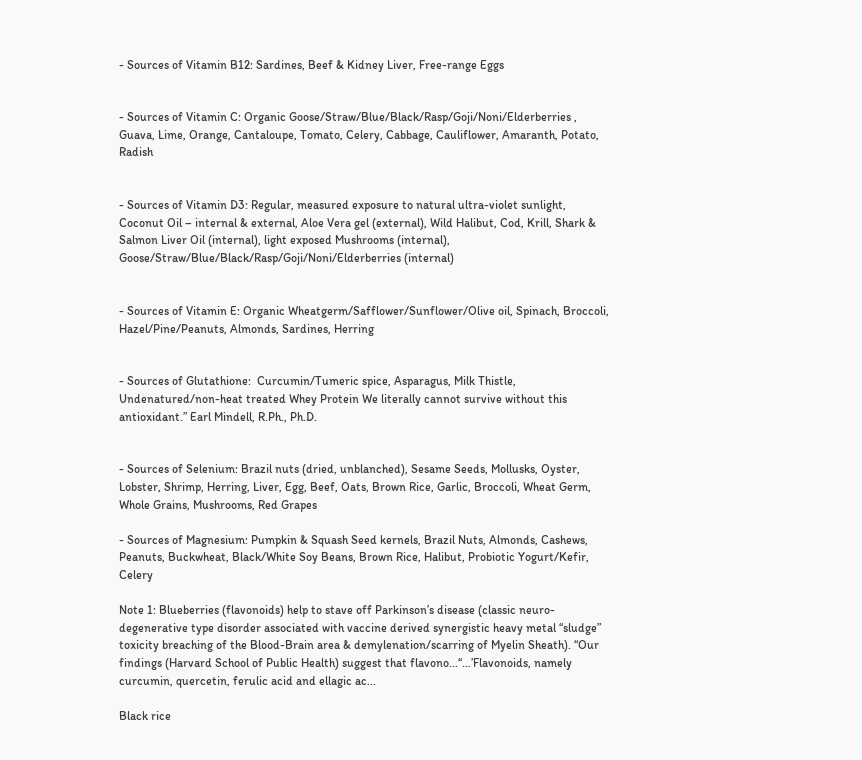- Sources of Vitamin B12: Sardines, Beef & Kidney Liver, Free-range Eggs


- Sources of Vitamin C: Organic Goose/Straw/Blue/Black/Rasp/Goji/Noni/Elderberries , Guava, Lime, Orange, Cantaloupe, Tomato, Celery, Cabbage, Cauliflower, Amaranth, Potato, Radish


- Sources of Vitamin D3: Regular, measured exposure to natural ultra-violet sunlight, Coconut Oil – internal & external, Aloe Vera gel (external), Wild Halibut, Cod, Krill, Shark & Salmon Liver Oil (internal), light exposed Mushrooms (internal), Goose/Straw/Blue/Black/Rasp/Goji/Noni/Elderberries (internal)


- Sources of Vitamin E: Organic Wheatgerm/Safflower/Sunflower/Olive oil, Spinach, Broccoli, Hazel/Pine/Peanuts, Almonds, Sardines, Herring


- Sources of Glutathione:  Curcumin/Tumeric spice, Asparagus, Milk Thistle, Undenatured/non-heat treated Whey Protein We literally cannot survive without this antioxidant.” Earl Mindell, R.Ph., Ph.D.


- Sources of Selenium: Brazil nuts (dried, unblanched), Sesame Seeds, Mollusks, Oyster, Lobster, Shrimp, Herring, Liver, Egg, Beef, Oats, Brown Rice, Garlic, Broccoli, Wheat Germ, Whole Grains, Mushrooms, Red Grapes

- Sources of Magnesium: Pumpkin & Squash Seed kernels, Brazil Nuts, Almonds, Cashews, Peanuts, Buckwheat, Black/White Soy Beans, Brown Rice, Halibut, Probiotic Yogurt/Kefir, Celery

Note 1: Blueberries (flavonoids) help to stave off Parkinson’s disease (classic neuro-degenerative type disorder associated with vaccine derived synergistic heavy metal “sludge” toxicity breaching of the Blood-Brain area & demylenation/scarring of Myelin Sheath). “Our findings (Harvard School of Public Health) suggest that flavono...“…’Flavonoids, namely curcumin, quercetin, ferulic acid and ellagic ac...

Black rice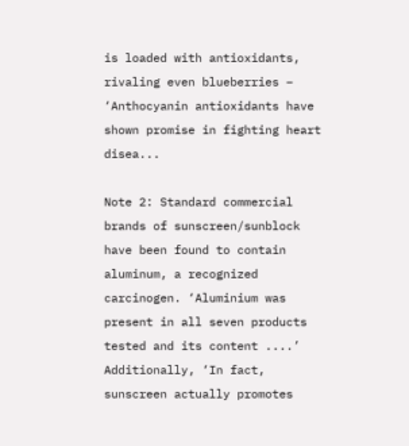is loaded with antioxidants, rivaling even blueberries – ‘Anthocyanin antioxidants have shown promise in fighting heart disea...

Note 2: Standard commercial brands of sunscreen/sunblock have been found to contain aluminum, a recognized carcinogen. ‘Aluminium was present in all seven products tested and its content ....’ Additionally, ‘In fact, sunscreen actually promotes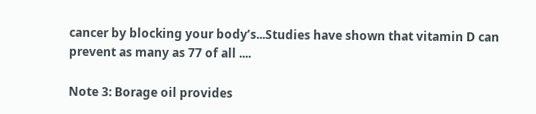cancer by blocking your body’s...Studies have shown that vitamin D can prevent as many as 77 of all ....

Note 3: Borage oil provides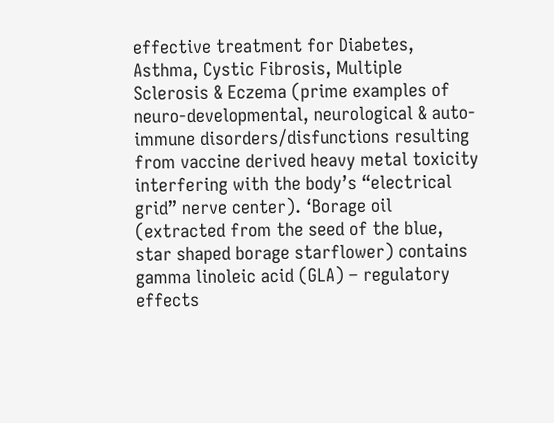effective treatment for Diabetes, Asthma, Cystic Fibrosis, Multiple Sclerosis & Eczema (prime examples of neuro-developmental, neurological & auto-immune disorders/disfunctions resulting from vaccine derived heavy metal toxicity interfering with the body’s “electrical grid” nerve center). ‘Borage oil (extracted from the seed of the blue, star shaped borage starflower) contains gamma linoleic acid (GLA) – regulatory effects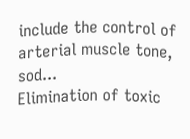include the control of arterial muscle tone, sod...
Elimination of toxic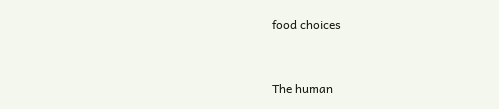food choices


The human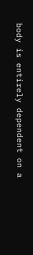body is entirely dependent on a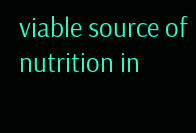viable source of nutrition in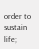order to sustain life;